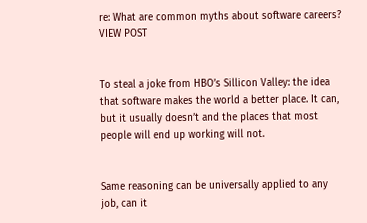re: What are common myths about software careers? VIEW POST


To steal a joke from HBO’s Sillicon Valley: the idea that software makes the world a better place. It can, but it usually doesn’t and the places that most people will end up working will not.


Same reasoning can be universally applied to any job, can it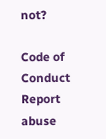not?

Code of Conduct Report abuse